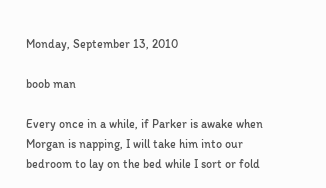Monday, September 13, 2010

boob man

Every once in a while, if Parker is awake when Morgan is napping, I will take him into our bedroom to lay on the bed while I sort or fold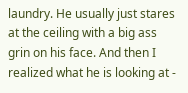laundry. He usually just stares at the ceiling with a big ass grin on his face. And then I realized what he is looking at -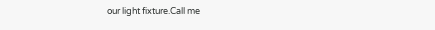our light fixture.Call me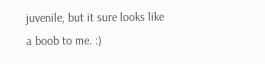juvenile, but it sure looks like a boob to me. :)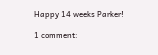Happy 14 weeks Parker!

1 comment: